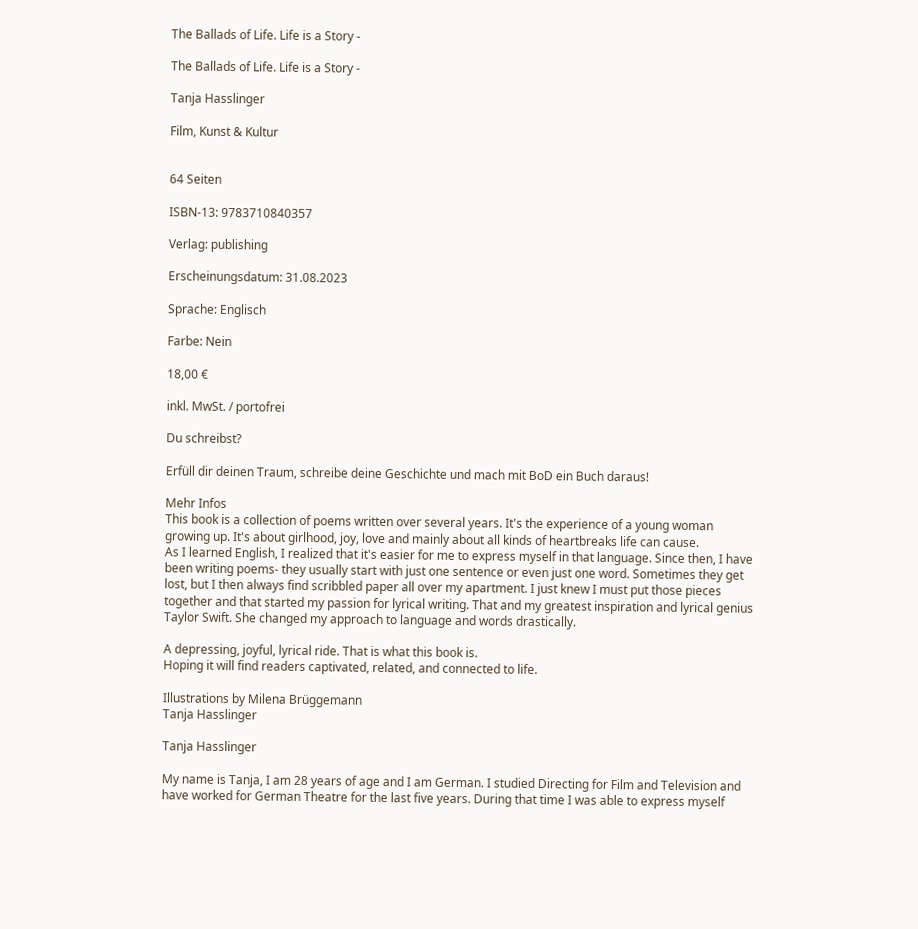The Ballads of Life. Life is a Story -

The Ballads of Life. Life is a Story -

Tanja Hasslinger

Film, Kunst & Kultur


64 Seiten

ISBN-13: 9783710840357

Verlag: publishing

Erscheinungsdatum: 31.08.2023

Sprache: Englisch

Farbe: Nein

18,00 €

inkl. MwSt. / portofrei

Du schreibst?

Erfüll dir deinen Traum, schreibe deine Geschichte und mach mit BoD ein Buch daraus!

Mehr Infos
This book is a collection of poems written over several years. It's the experience of a young woman growing up. It's about girlhood, joy, love and mainly about all kinds of heartbreaks life can cause.
As I learned English, I realized that it's easier for me to express myself in that language. Since then, I have been writing poems- they usually start with just one sentence or even just one word. Sometimes they get lost, but I then always find scribbled paper all over my apartment. I just knew I must put those pieces together and that started my passion for lyrical writing. That and my greatest inspiration and lyrical genius Taylor Swift. She changed my approach to language and words drastically.

A depressing, joyful, lyrical ride. That is what this book is.
Hoping it will find readers captivated, related, and connected to life.

Illustrations by Milena Brüggemann
Tanja Hasslinger

Tanja Hasslinger

My name is Tanja, I am 28 years of age and I am German. I studied Directing for Film and Television and have worked for German Theatre for the last five years. During that time I was able to express myself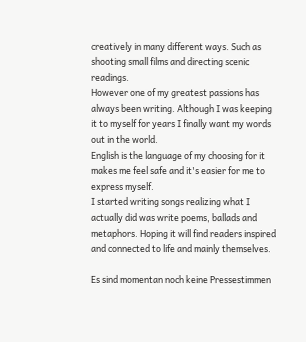creatively in many different ways. Such as shooting small films and directing scenic readings.
However one of my greatest passions has always been writing. Although I was keeping it to myself for years I finally want my words out in the world.
English is the language of my choosing for it makes me feel safe and it's easier for me to express myself.
I started writing songs realizing what I actually did was write poems, ballads and metaphors. Hoping it will find readers inspired and connected to life and mainly themselves.

Es sind momentan noch keine Pressestimmen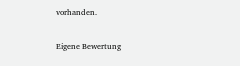vorhanden.

Eigene Bewertung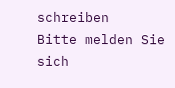schreiben
Bitte melden Sie sich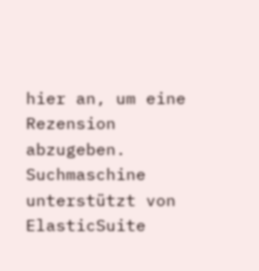hier an, um eine Rezension abzugeben.
Suchmaschine unterstützt von ElasticSuite